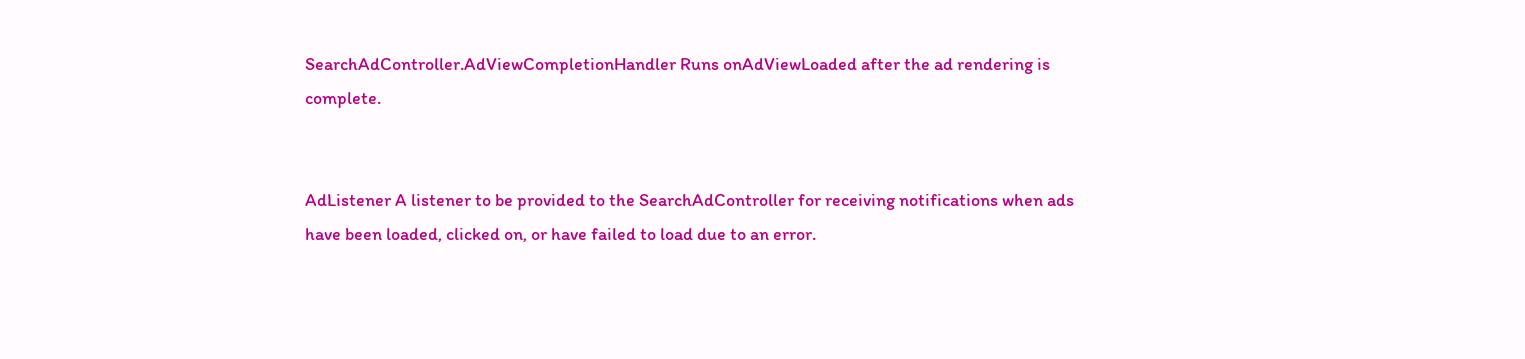SearchAdController.AdViewCompletionHandler Runs onAdViewLoaded after the ad rendering is complete.


AdListener A listener to be provided to the SearchAdController for receiving notifications when ads have been loaded, clicked on, or have failed to load due to an error.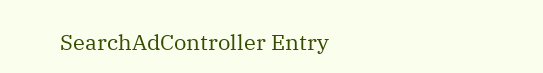SearchAdController Entry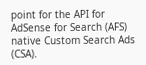point for the API for AdSense for Search (AFS) native Custom Search Ads (CSA).